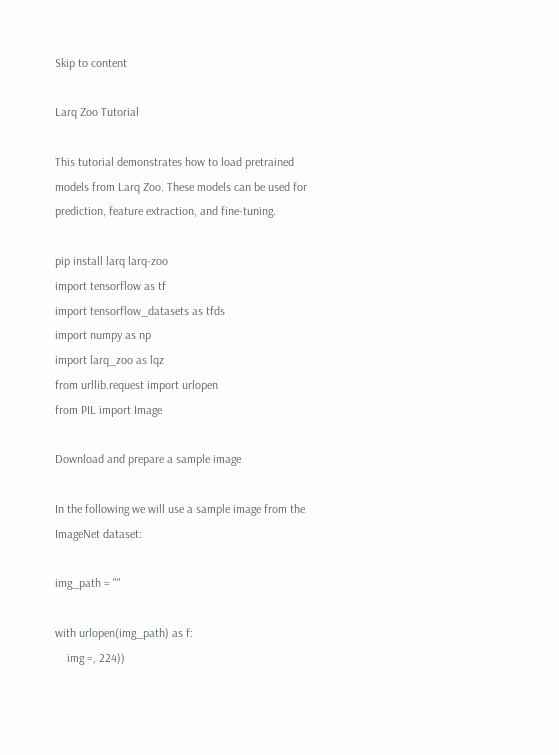Skip to content

Larq Zoo Tutorial

This tutorial demonstrates how to load pretrained models from Larq Zoo. These models can be used for prediction, feature extraction, and fine-tuning.

pip install larq larq-zoo
import tensorflow as tf
import tensorflow_datasets as tfds
import numpy as np
import larq_zoo as lqz
from urllib.request import urlopen
from PIL import Image

Download and prepare a sample image

In the following we will use a sample image from the ImageNet dataset:

img_path = ""

with urlopen(img_path) as f:
    img =, 224))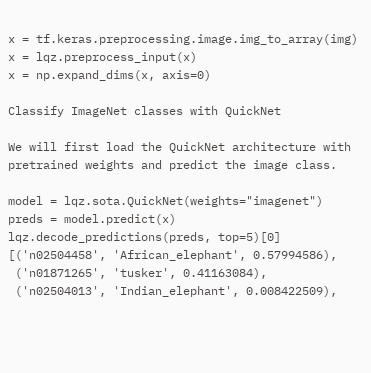x = tf.keras.preprocessing.image.img_to_array(img)
x = lqz.preprocess_input(x)
x = np.expand_dims(x, axis=0)

Classify ImageNet classes with QuickNet

We will first load the QuickNet architecture with pretrained weights and predict the image class.

model = lqz.sota.QuickNet(weights="imagenet")
preds = model.predict(x)
lqz.decode_predictions(preds, top=5)[0]
[('n02504458', 'African_elephant', 0.57994586),
 ('n01871265', 'tusker', 0.41163084),
 ('n02504013', 'Indian_elephant', 0.008422509),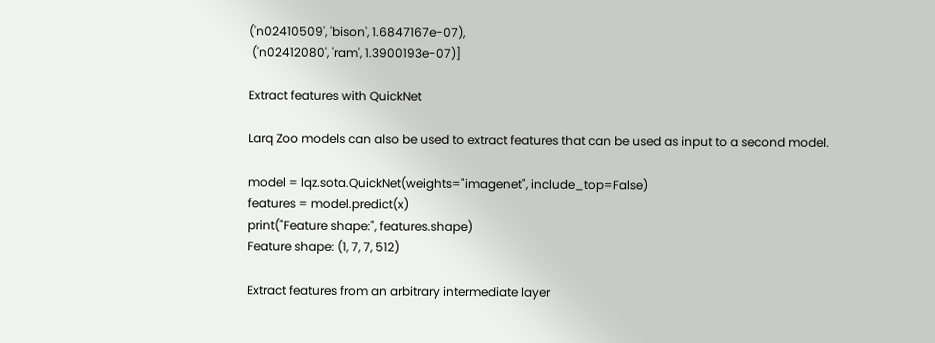('n02410509', 'bison', 1.6847167e-07),
 ('n02412080', 'ram', 1.3900193e-07)]

Extract features with QuickNet

Larq Zoo models can also be used to extract features that can be used as input to a second model.

model = lqz.sota.QuickNet(weights="imagenet", include_top=False)
features = model.predict(x)
print("Feature shape:", features.shape)
Feature shape: (1, 7, 7, 512)

Extract features from an arbitrary intermediate layer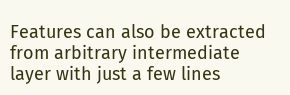Features can also be extracted from arbitrary intermediate layer with just a few lines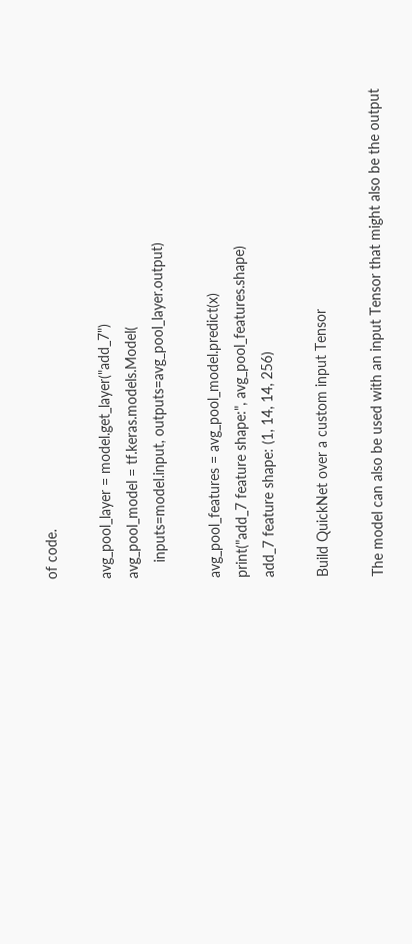of code.

avg_pool_layer = model.get_layer("add_7")
avg_pool_model = tf.keras.models.Model(
    inputs=model.input, outputs=avg_pool_layer.output)

avg_pool_features = avg_pool_model.predict(x)
print("add_7 feature shape:", avg_pool_features.shape)
add_7 feature shape: (1, 14, 14, 256)

Build QuickNet over a custom input Tensor

The model can also be used with an input Tensor that might also be the output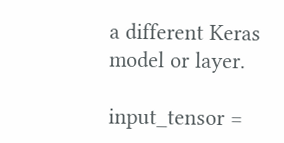a different Keras model or layer.

input_tensor =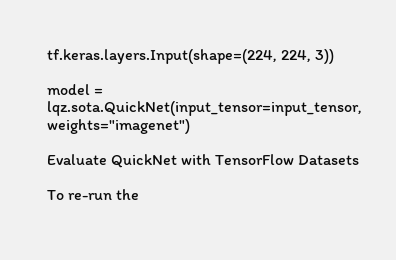tf.keras.layers.Input(shape=(224, 224, 3))

model = lqz.sota.QuickNet(input_tensor=input_tensor, weights="imagenet")

Evaluate QuickNet with TensorFlow Datasets

To re-run the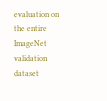evaluation on the entire ImageNet validation dataset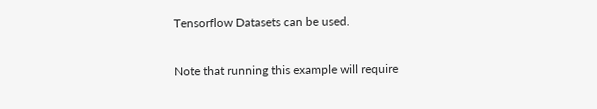Tensorflow Datasets can be used.

Note that running this example will require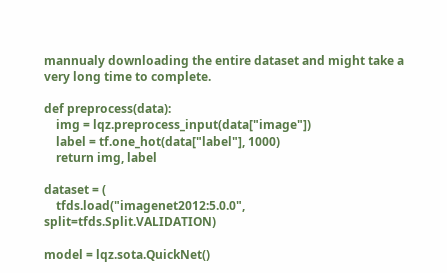mannualy downloading the entire dataset and might take a very long time to complete.

def preprocess(data):
    img = lqz.preprocess_input(data["image"])
    label = tf.one_hot(data["label"], 1000)
    return img, label

dataset = (
    tfds.load("imagenet2012:5.0.0", split=tfds.Split.VALIDATION)

model = lqz.sota.QuickNet()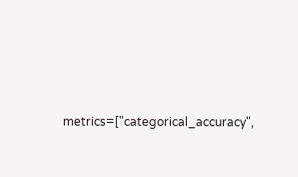metrics=["categorical_accuracy",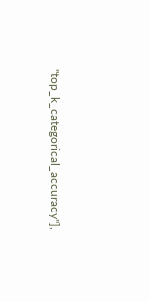"top_k_categorical_accuracy"],